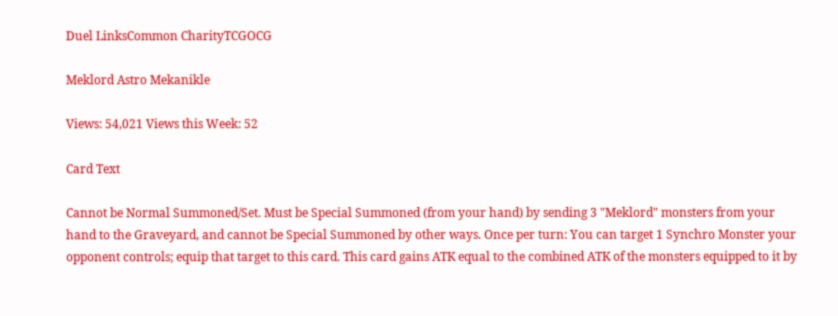Duel LinksCommon CharityTCGOCG

Meklord Astro Mekanikle

Views: 54,021 Views this Week: 52

Card Text

Cannot be Normal Summoned/Set. Must be Special Summoned (from your hand) by sending 3 "Meklord" monsters from your hand to the Graveyard, and cannot be Special Summoned by other ways. Once per turn: You can target 1 Synchro Monster your opponent controls; equip that target to this card. This card gains ATK equal to the combined ATK of the monsters equipped to it by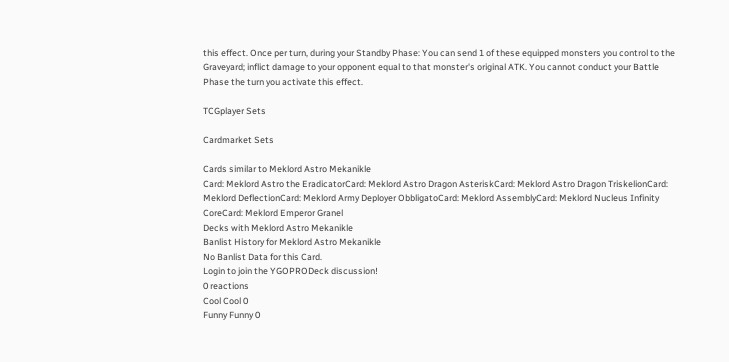this effect. Once per turn, during your Standby Phase: You can send 1 of these equipped monsters you control to the Graveyard; inflict damage to your opponent equal to that monster's original ATK. You cannot conduct your Battle Phase the turn you activate this effect.

TCGplayer Sets

Cardmarket Sets

Cards similar to Meklord Astro Mekanikle
Card: Meklord Astro the EradicatorCard: Meklord Astro Dragon AsteriskCard: Meklord Astro Dragon TriskelionCard: Meklord DeflectionCard: Meklord Army Deployer ObbligatoCard: Meklord AssemblyCard: Meklord Nucleus Infinity CoreCard: Meklord Emperor Granel
Decks with Meklord Astro Mekanikle
Banlist History for Meklord Astro Mekanikle
No Banlist Data for this Card.
Login to join the YGOPRODeck discussion!
0 reactions
Cool Cool 0
Funny Funny 0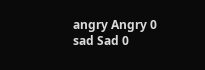angry Angry 0
sad Sad 0